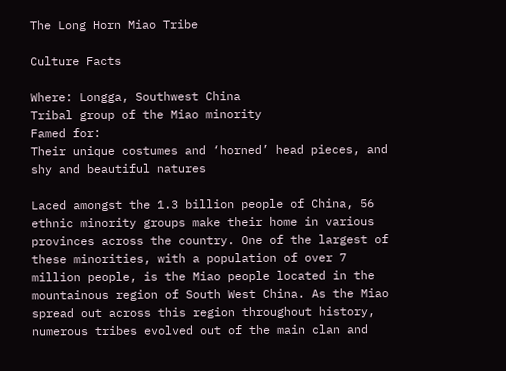The Long Horn Miao Tribe

Culture Facts

Where: Longga, Southwest China
Tribal group of the Miao minority
Famed for:
Their unique costumes and ‘horned’ head pieces, and shy and beautiful natures

Laced amongst the 1.3 billion people of China, 56 ethnic minority groups make their home in various provinces across the country. One of the largest of these minorities, with a population of over 7 million people, is the Miao people located in the mountainous region of South West China. As the Miao spread out across this region throughout history, numerous tribes evolved out of the main clan and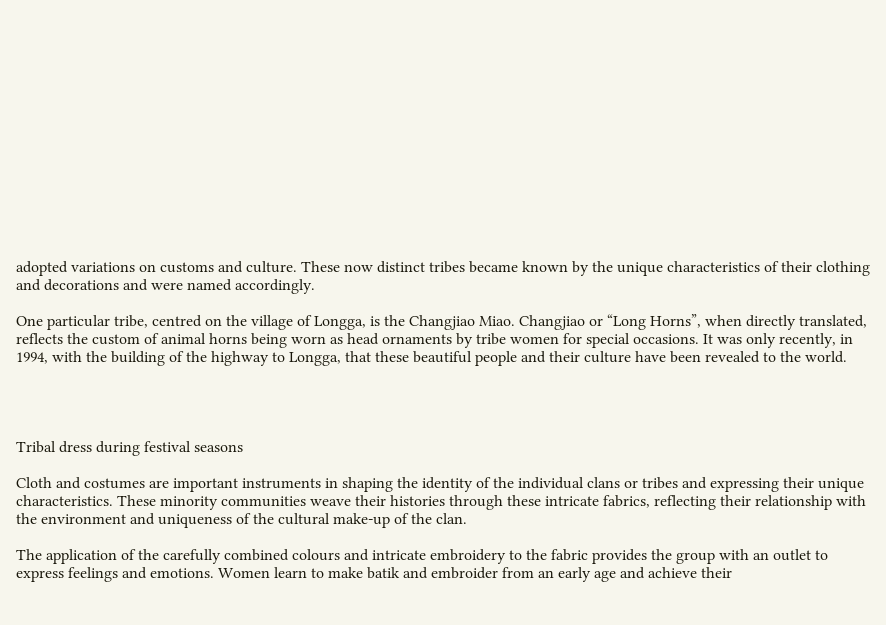adopted variations on customs and culture. These now distinct tribes became known by the unique characteristics of their clothing and decorations and were named accordingly.

One particular tribe, centred on the village of Longga, is the Changjiao Miao. Changjiao or “Long Horns”, when directly translated, reflects the custom of animal horns being worn as head ornaments by tribe women for special occasions. It was only recently, in 1994, with the building of the highway to Longga, that these beautiful people and their culture have been revealed to the world.




Tribal dress during festival seasons

Cloth and costumes are important instruments in shaping the identity of the individual clans or tribes and expressing their unique characteristics. These minority communities weave their histories through these intricate fabrics, reflecting their relationship with the environment and uniqueness of the cultural make-up of the clan.

The application of the carefully combined colours and intricate embroidery to the fabric provides the group with an outlet to express feelings and emotions. Women learn to make batik and embroider from an early age and achieve their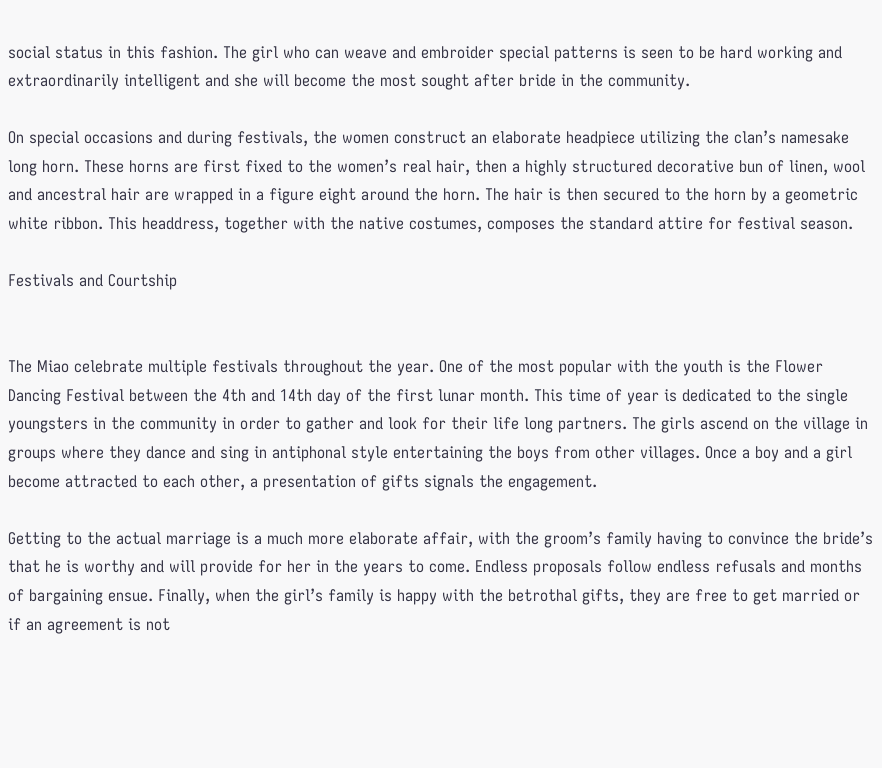social status in this fashion. The girl who can weave and embroider special patterns is seen to be hard working and extraordinarily intelligent and she will become the most sought after bride in the community.

On special occasions and during festivals, the women construct an elaborate headpiece utilizing the clan’s namesake long horn. These horns are first fixed to the women’s real hair, then a highly structured decorative bun of linen, wool and ancestral hair are wrapped in a figure eight around the horn. The hair is then secured to the horn by a geometric white ribbon. This headdress, together with the native costumes, composes the standard attire for festival season.

Festivals and Courtship


The Miao celebrate multiple festivals throughout the year. One of the most popular with the youth is the Flower Dancing Festival between the 4th and 14th day of the first lunar month. This time of year is dedicated to the single youngsters in the community in order to gather and look for their life long partners. The girls ascend on the village in groups where they dance and sing in antiphonal style entertaining the boys from other villages. Once a boy and a girl become attracted to each other, a presentation of gifts signals the engagement.

Getting to the actual marriage is a much more elaborate affair, with the groom’s family having to convince the bride’s that he is worthy and will provide for her in the years to come. Endless proposals follow endless refusals and months of bargaining ensue. Finally, when the girl’s family is happy with the betrothal gifts, they are free to get married or if an agreement is not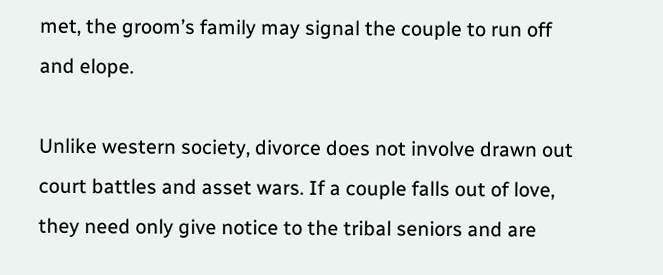met, the groom’s family may signal the couple to run off and elope.

Unlike western society, divorce does not involve drawn out court battles and asset wars. If a couple falls out of love, they need only give notice to the tribal seniors and are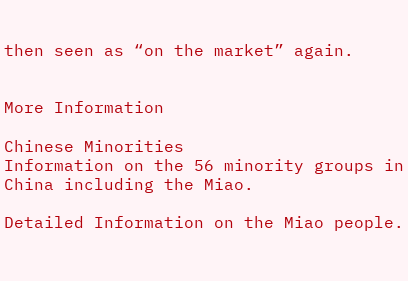then seen as “on the market” again.


More Information

Chinese Minorities
Information on the 56 minority groups in China including the Miao.

Detailed Information on the Miao people.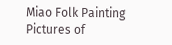Miao Folk Painting
Pictures of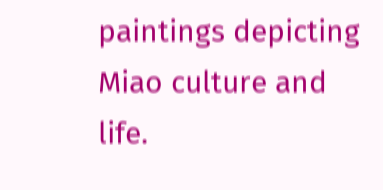paintings depicting Miao culture and life.